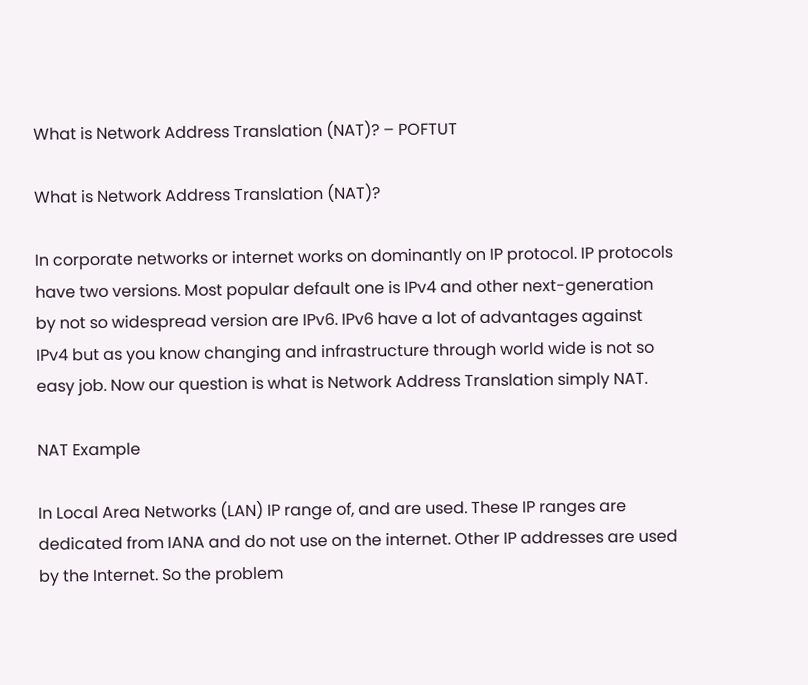What is Network Address Translation (NAT)? – POFTUT

What is Network Address Translation (NAT)?

In corporate networks or internet works on dominantly on IP protocol. IP protocols have two versions. Most popular default one is IPv4 and other next-generation by not so widespread version are IPv6. IPv6 have a lot of advantages against IPv4 but as you know changing and infrastructure through world wide is not so easy job. Now our question is what is Network Address Translation simply NAT.

NAT Example

In Local Area Networks (LAN) IP range of, and are used. These IP ranges are dedicated from IANA and do not use on the internet. Other IP addresses are used by the Internet. So the problem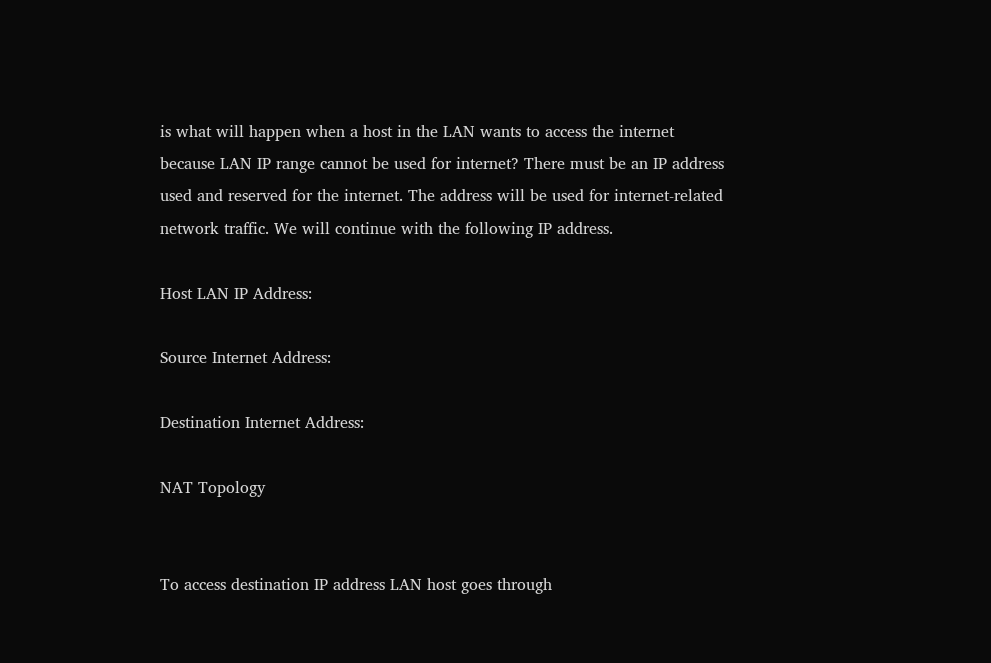is what will happen when a host in the LAN wants to access the internet because LAN IP range cannot be used for internet? There must be an IP address used and reserved for the internet. The address will be used for internet-related network traffic. We will continue with the following IP address.

Host LAN IP Address:

Source Internet Address:

Destination Internet Address:

NAT Topology


To access destination IP address LAN host goes through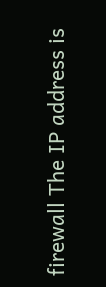firewall The IP address is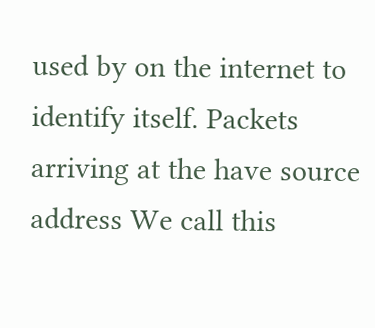used by on the internet to identify itself. Packets arriving at the have source address We call this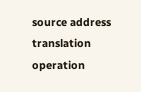source address translation operation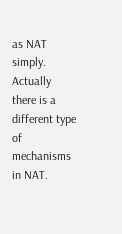as NAT simply. Actually there is a different type of mechanisms in NAT.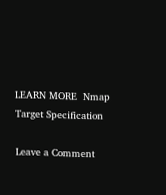LEARN MORE  Nmap Target Specification

Leave a Comment